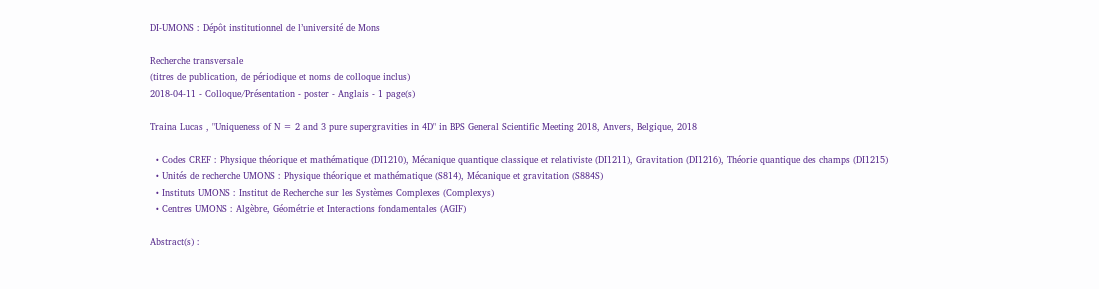DI-UMONS : Dépôt institutionnel de l’université de Mons

Recherche transversale
(titres de publication, de périodique et noms de colloque inclus)
2018-04-11 - Colloque/Présentation - poster - Anglais - 1 page(s)

Traina Lucas , "Uniqueness of N = 2 and 3 pure supergravities in 4D" in BPS General Scientific Meeting 2018, Anvers, Belgique, 2018

  • Codes CREF : Physique théorique et mathématique (DI1210), Mécanique quantique classique et relativiste (DI1211), Gravitation (DI1216), Théorie quantique des champs (DI1215)
  • Unités de recherche UMONS : Physique théorique et mathématique (S814), Mécanique et gravitation (S884S)
  • Instituts UMONS : Institut de Recherche sur les Systèmes Complexes (Complexys)
  • Centres UMONS : Algèbre, Géométrie et Interactions fondamentales (AGIF)

Abstract(s) :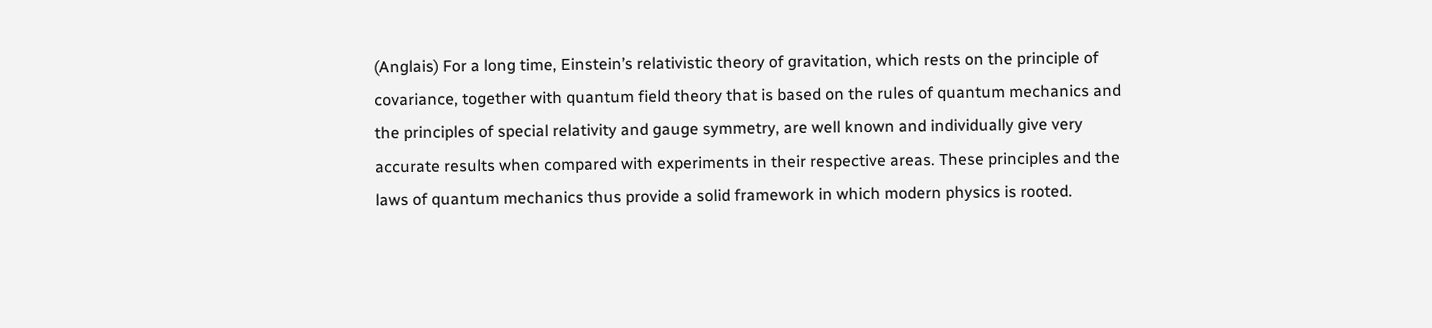(Anglais) For a long time, Einstein’s relativistic theory of gravitation, which rests on the principle of covariance, together with quantum field theory that is based on the rules of quantum mechanics and the principles of special relativity and gauge symmetry, are well known and individually give very accurate results when compared with experiments in their respective areas. These principles and the laws of quantum mechanics thus provide a solid framework in which modern physics is rooted.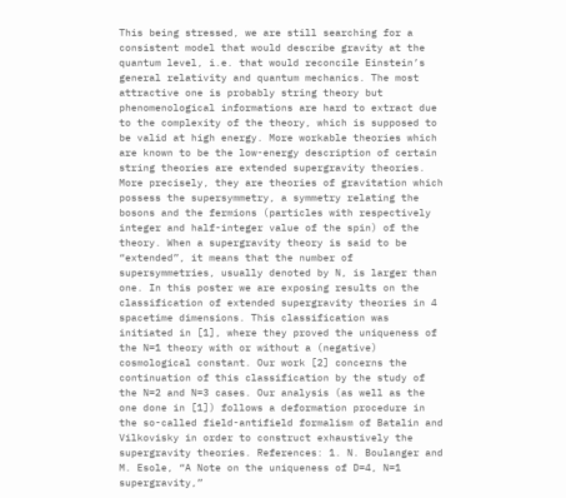This being stressed, we are still searching for a consistent model that would describe gravity at the quantum level, i.e. that would reconcile Einstein’s general relativity and quantum mechanics. The most attractive one is probably string theory but phenomenological informations are hard to extract due to the complexity of the theory, which is supposed to be valid at high energy. More workable theories which are known to be the low-energy description of certain string theories are extended supergravity theories. More precisely, they are theories of gravitation which possess the supersymmetry, a symmetry relating the bosons and the fermions (particles with respectively integer and half-integer value of the spin) of the theory. When a supergravity theory is said to be “extended”, it means that the number of supersymmetries, usually denoted by N, is larger than one. In this poster we are exposing results on the classification of extended supergravity theories in 4 spacetime dimensions. This classification was initiated in [1], where they proved the uniqueness of the N=1 theory with or without a (negative) cosmological constant. Our work [2] concerns the continuation of this classification by the study of the N=2 and N=3 cases. Our analysis (as well as the one done in [1]) follows a deformation procedure in the so-called field-antifield formalism of Batalin and Vilkovisky in order to construct exhaustively the supergravity theories. References: 1. N. Boulanger and M. Esole, “A Note on the uniqueness of D=4, N=1 supergravity,”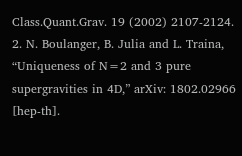Class.Quant.Grav. 19 (2002) 2107-2124. 2. N. Boulanger, B. Julia and L. Traina, “Uniqueness of N=2 and 3 pure supergravities in 4D,” arXiv: 1802.02966 [hep-th].